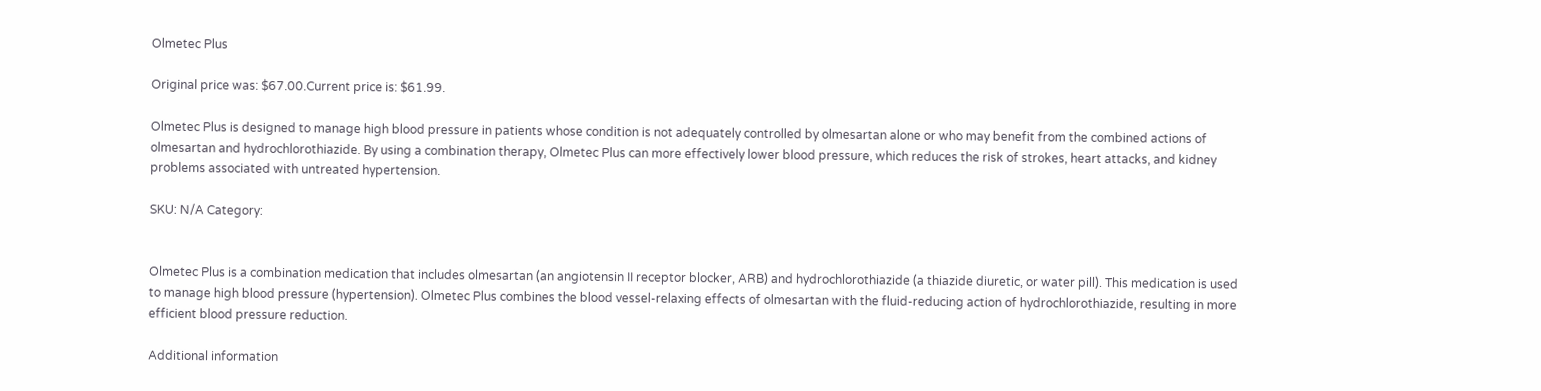Olmetec Plus

Original price was: $67.00.Current price is: $61.99.

Olmetec Plus is designed to manage high blood pressure in patients whose condition is not adequately controlled by olmesartan alone or who may benefit from the combined actions of olmesartan and hydrochlorothiazide. By using a combination therapy, Olmetec Plus can more effectively lower blood pressure, which reduces the risk of strokes, heart attacks, and kidney problems associated with untreated hypertension.

SKU: N/A Category:


Olmetec Plus is a combination medication that includes olmesartan (an angiotensin II receptor blocker, ARB) and hydrochlorothiazide (a thiazide diuretic, or water pill). This medication is used to manage high blood pressure (hypertension). Olmetec Plus combines the blood vessel-relaxing effects of olmesartan with the fluid-reducing action of hydrochlorothiazide, resulting in more efficient blood pressure reduction.

Additional information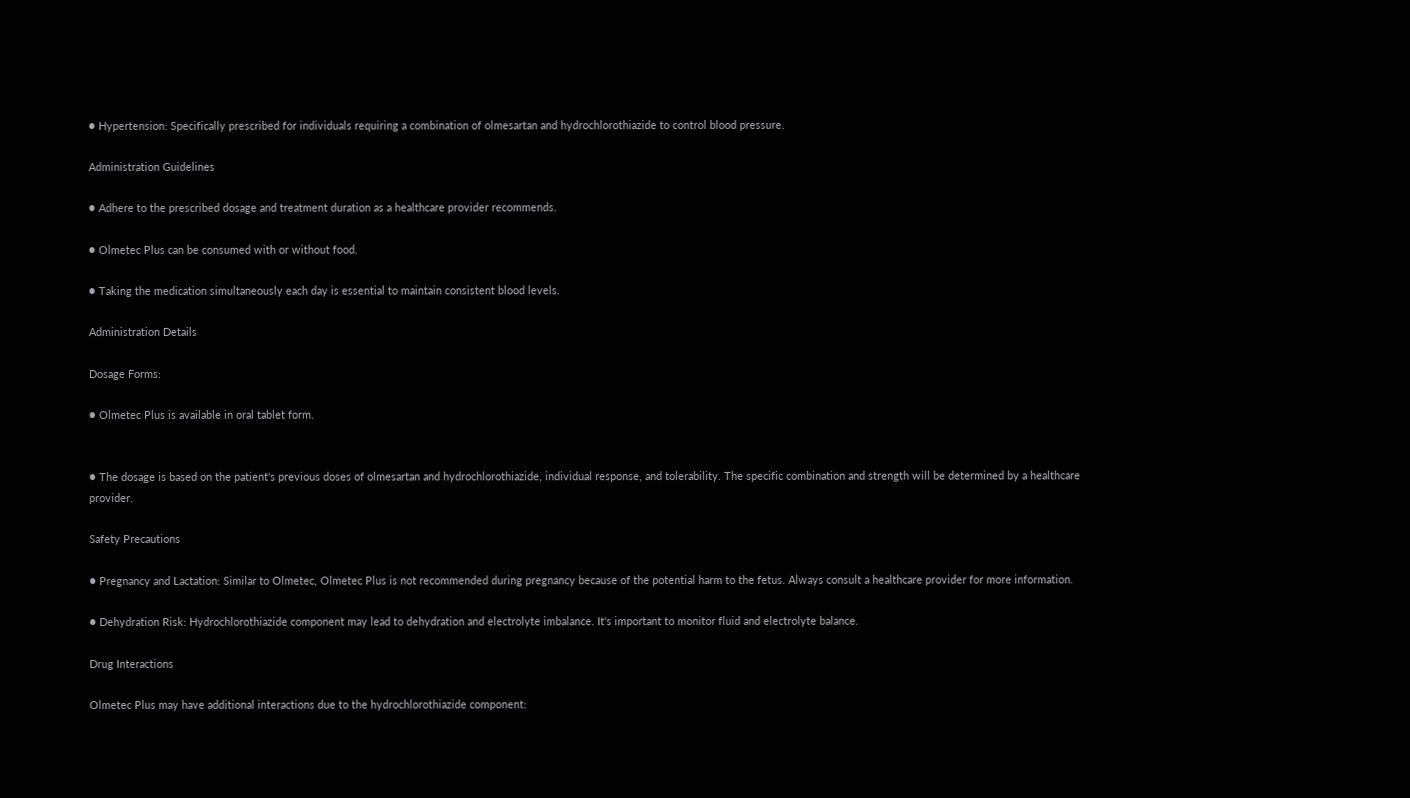● Hypertension: Specifically prescribed for individuals requiring a combination of olmesartan and hydrochlorothiazide to control blood pressure.

Administration Guidelines

● Adhere to the prescribed dosage and treatment duration as a healthcare provider recommends.

● Olmetec Plus can be consumed with or without food.

● Taking the medication simultaneously each day is essential to maintain consistent blood levels.

Administration Details

Dosage Forms:

● Olmetec Plus is available in oral tablet form.


● The dosage is based on the patient's previous doses of olmesartan and hydrochlorothiazide, individual response, and tolerability. The specific combination and strength will be determined by a healthcare provider.

Safety Precautions

● Pregnancy and Lactation: Similar to Olmetec, Olmetec Plus is not recommended during pregnancy because of the potential harm to the fetus. Always consult a healthcare provider for more information.

● Dehydration Risk: Hydrochlorothiazide component may lead to dehydration and electrolyte imbalance. It's important to monitor fluid and electrolyte balance.

Drug Interactions

Olmetec Plus may have additional interactions due to the hydrochlorothiazide component: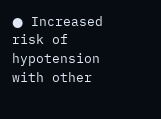● Increased risk of hypotension with other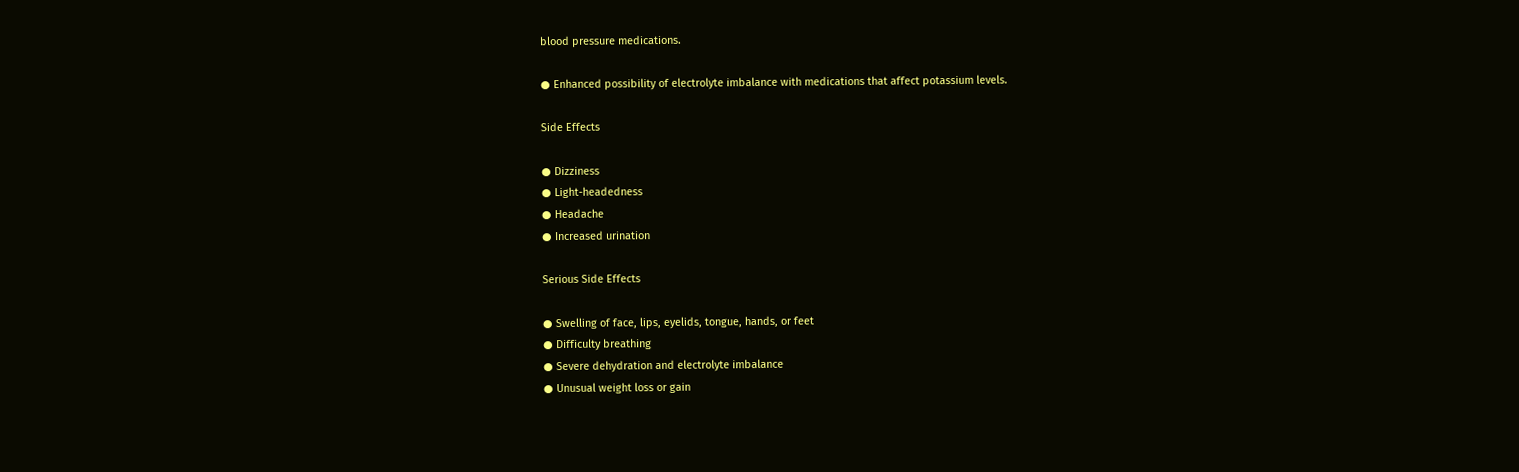blood pressure medications.

● Enhanced possibility of electrolyte imbalance with medications that affect potassium levels.

Side Effects

● Dizziness
● Light-headedness
● Headache
● Increased urination

Serious Side Effects

● Swelling of face, lips, eyelids, tongue, hands, or feet
● Difficulty breathing
● Severe dehydration and electrolyte imbalance
● Unusual weight loss or gain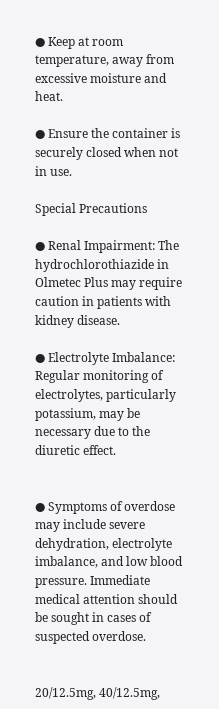● Keep at room temperature, away from excessive moisture and heat.

● Ensure the container is securely closed when not in use.

Special Precautions

● Renal Impairment: The hydrochlorothiazide in Olmetec Plus may require caution in patients with kidney disease.

● Electrolyte Imbalance: Regular monitoring of electrolytes, particularly potassium, may be necessary due to the diuretic effect.


● Symptoms of overdose may include severe dehydration, electrolyte imbalance, and low blood pressure. Immediate medical attention should be sought in cases of suspected overdose.


20/12.5mg, 40/12.5mg,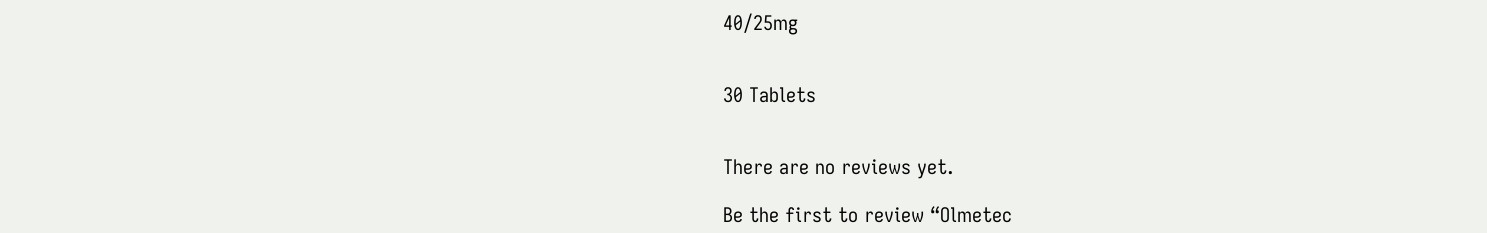40/25mg


30 Tablets


There are no reviews yet.

Be the first to review “Olmetec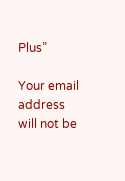Plus”

Your email address will not be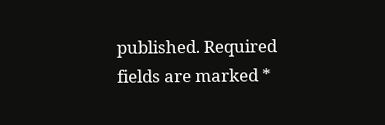published. Required fields are marked *